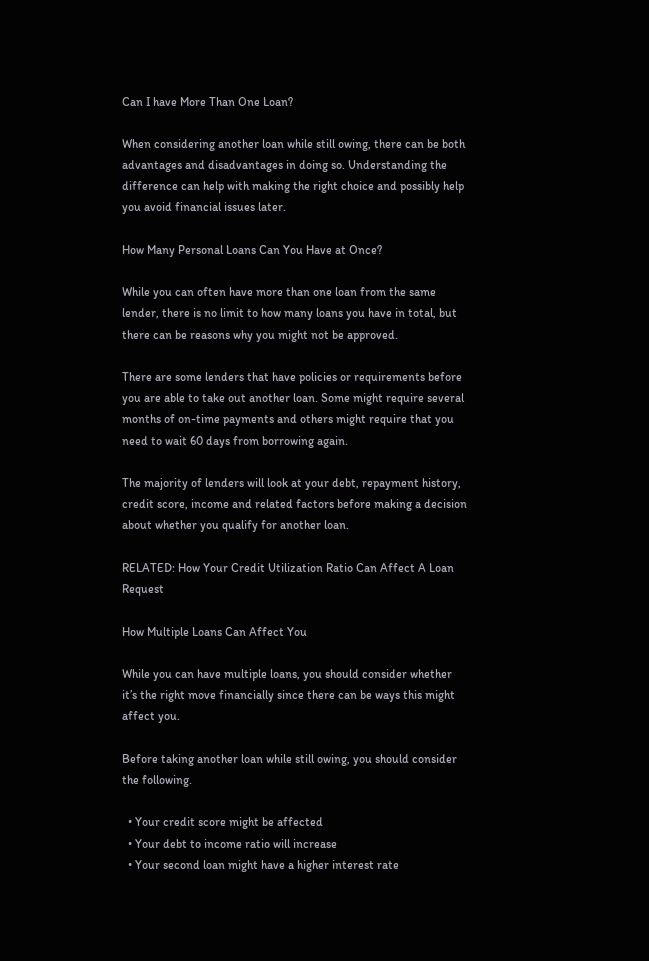Can I have More Than One Loan?

When considering another loan while still owing, there can be both advantages and disadvantages in doing so. Understanding the difference can help with making the right choice and possibly help you avoid financial issues later.

How Many Personal Loans Can You Have at Once?

While you can often have more than one loan from the same lender, there is no limit to how many loans you have in total, but there can be reasons why you might not be approved.

There are some lenders that have policies or requirements before you are able to take out another loan. Some might require several months of on-time payments and others might require that you need to wait 60 days from borrowing again.

The majority of lenders will look at your debt, repayment history, credit score, income and related factors before making a decision about whether you qualify for another loan.

RELATED: How Your Credit Utilization Ratio Can Affect A Loan Request

How Multiple Loans Can Affect You

While you can have multiple loans, you should consider whether it’s the right move financially since there can be ways this might affect you.

Before taking another loan while still owing, you should consider the following.

  • Your credit score might be affected
  • Your debt to income ratio will increase
  • Your second loan might have a higher interest rate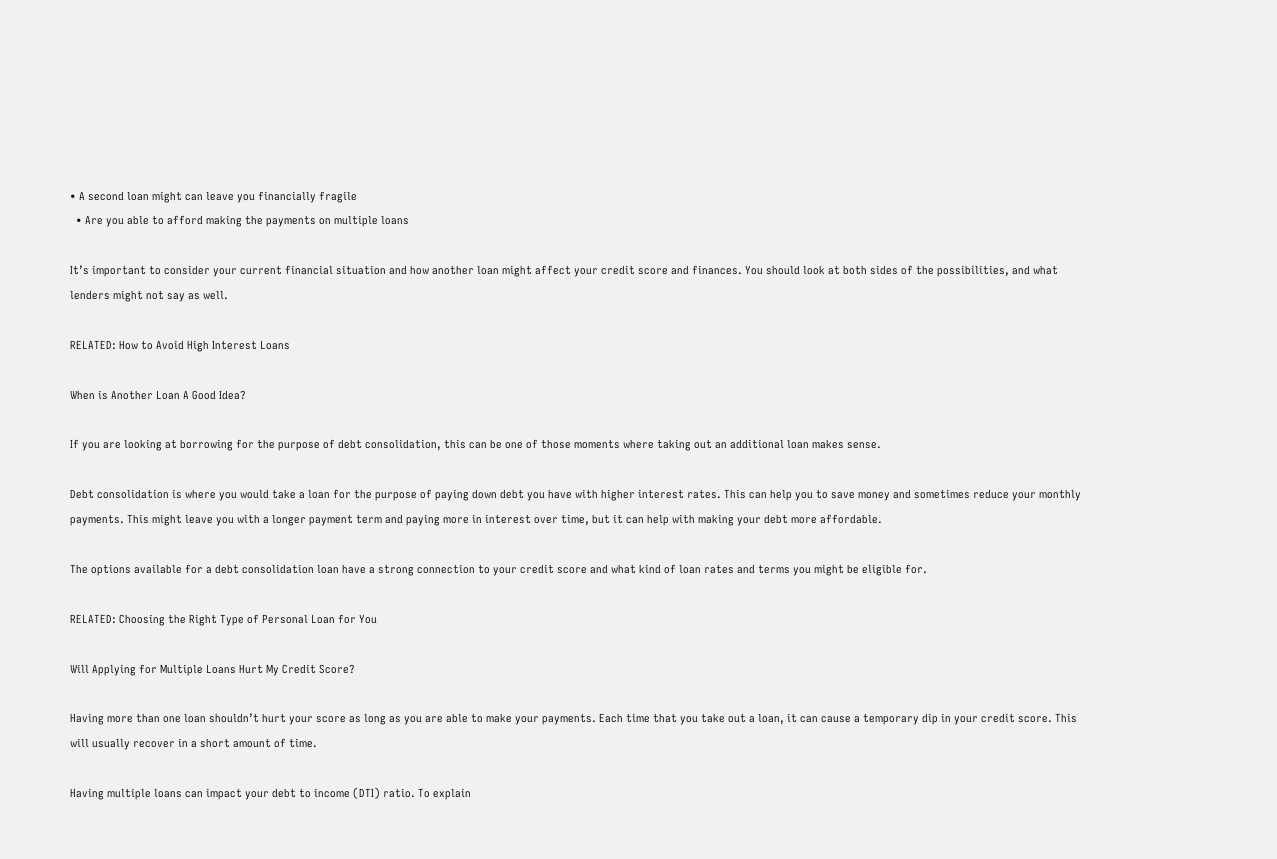• A second loan might can leave you financially fragile
  • Are you able to afford making the payments on multiple loans

It’s important to consider your current financial situation and how another loan might affect your credit score and finances. You should look at both sides of the possibilities, and what lenders might not say as well.

RELATED: How to Avoid High Interest Loans

When is Another Loan A Good Idea?

If you are looking at borrowing for the purpose of debt consolidation, this can be one of those moments where taking out an additional loan makes sense.

Debt consolidation is where you would take a loan for the purpose of paying down debt you have with higher interest rates. This can help you to save money and sometimes reduce your monthly payments. This might leave you with a longer payment term and paying more in interest over time, but it can help with making your debt more affordable.

The options available for a debt consolidation loan have a strong connection to your credit score and what kind of loan rates and terms you might be eligible for.

RELATED: Choosing the Right Type of Personal Loan for You

Will Applying for Multiple Loans Hurt My Credit Score?

Having more than one loan shouldn’t hurt your score as long as you are able to make your payments. Each time that you take out a loan, it can cause a temporary dip in your credit score. This will usually recover in a short amount of time.

Having multiple loans can impact your debt to income (DTI) ratio. To explain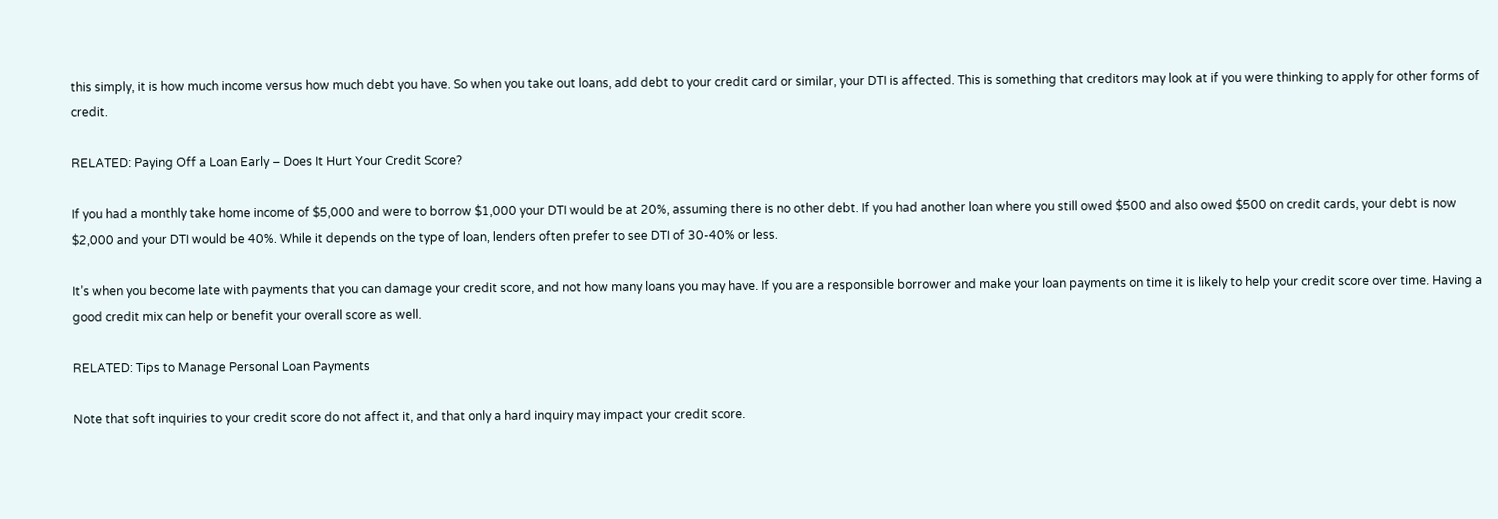this simply, it is how much income versus how much debt you have. So when you take out loans, add debt to your credit card or similar, your DTI is affected. This is something that creditors may look at if you were thinking to apply for other forms of credit.

RELATED: Paying Off a Loan Early – Does It Hurt Your Credit Score?

If you had a monthly take home income of $5,000 and were to borrow $1,000 your DTI would be at 20%, assuming there is no other debt. If you had another loan where you still owed $500 and also owed $500 on credit cards, your debt is now $2,000 and your DTI would be 40%. While it depends on the type of loan, lenders often prefer to see DTI of 30-40% or less.

It’s when you become late with payments that you can damage your credit score, and not how many loans you may have. If you are a responsible borrower and make your loan payments on time it is likely to help your credit score over time. Having a good credit mix can help or benefit your overall score as well.

RELATED: Tips to Manage Personal Loan Payments

Note that soft inquiries to your credit score do not affect it, and that only a hard inquiry may impact your credit score.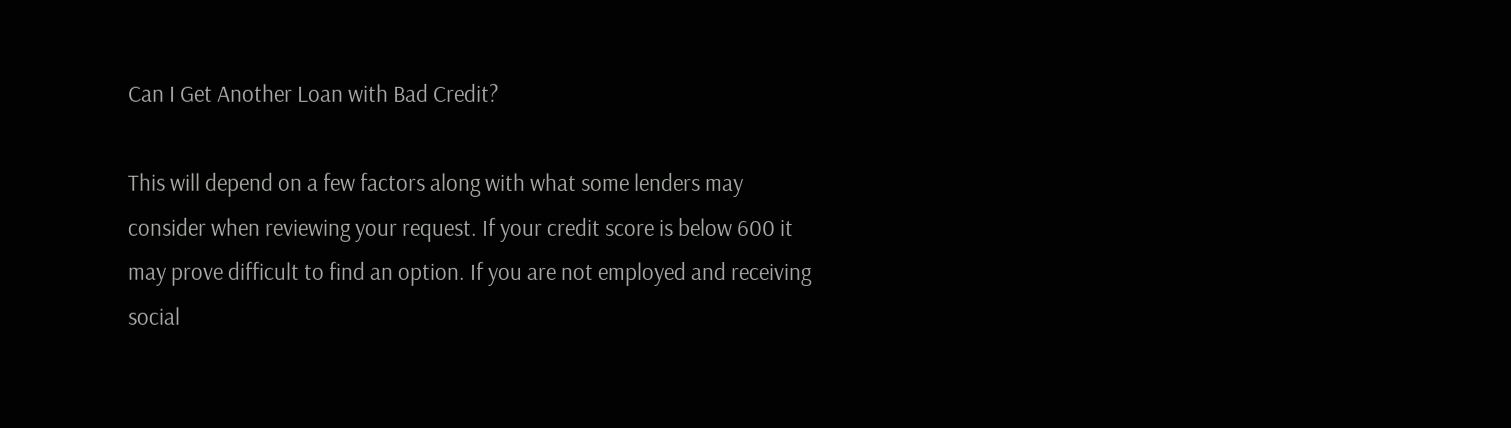Can I Get Another Loan with Bad Credit?

This will depend on a few factors along with what some lenders may consider when reviewing your request. If your credit score is below 600 it may prove difficult to find an option. If you are not employed and receiving social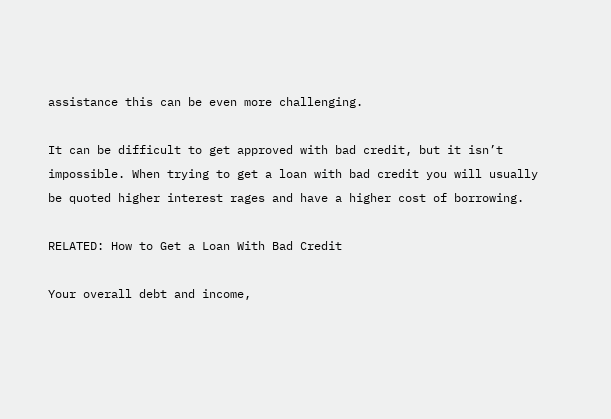assistance this can be even more challenging.

It can be difficult to get approved with bad credit, but it isn’t impossible. When trying to get a loan with bad credit you will usually be quoted higher interest rages and have a higher cost of borrowing.

RELATED: How to Get a Loan With Bad Credit

Your overall debt and income,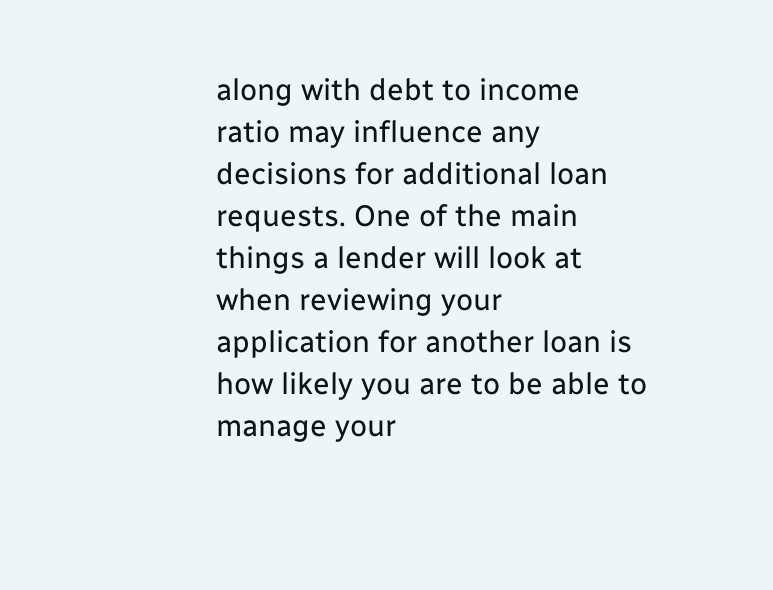along with debt to income ratio may influence any decisions for additional loan requests. One of the main things a lender will look at when reviewing your application for another loan is how likely you are to be able to manage your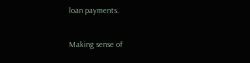loan payments.

Making sense of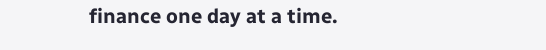finance one day at a time.